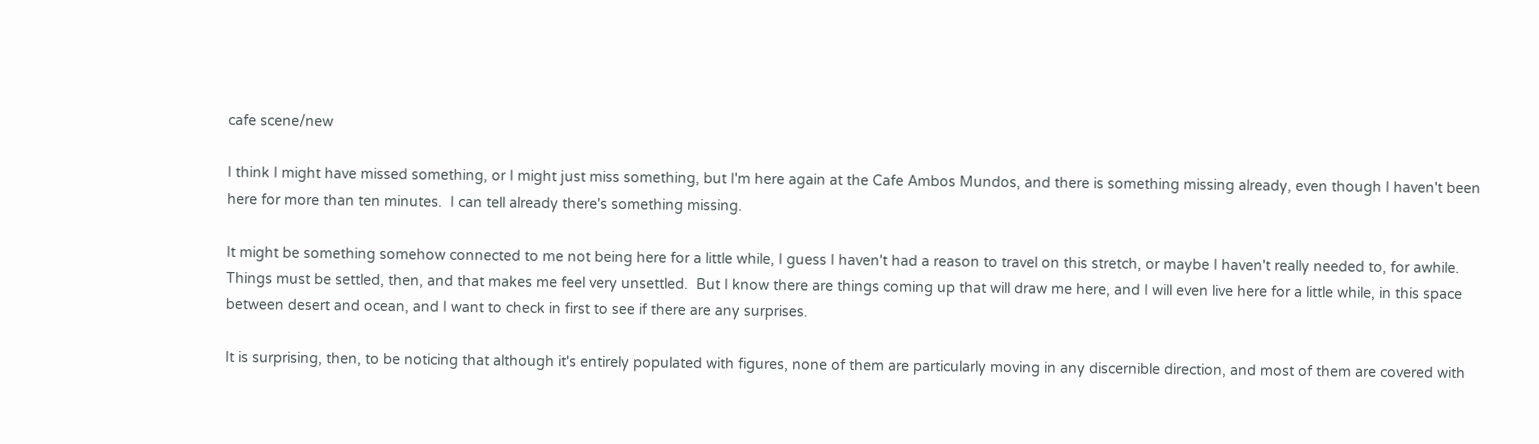cafe scene/new

I think I might have missed something, or I might just miss something, but I'm here again at the Cafe Ambos Mundos, and there is something missing already, even though I haven't been here for more than ten minutes.  I can tell already there's something missing.

It might be something somehow connected to me not being here for a little while, I guess I haven't had a reason to travel on this stretch, or maybe I haven't really needed to, for awhile.  Things must be settled, then, and that makes me feel very unsettled.  But I know there are things coming up that will draw me here, and I will even live here for a little while, in this space between desert and ocean, and I want to check in first to see if there are any surprises.

It is surprising, then, to be noticing that although it's entirely populated with figures, none of them are particularly moving in any discernible direction, and most of them are covered with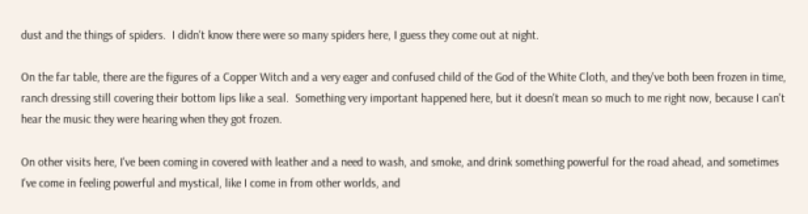dust and the things of spiders.  I didn't know there were so many spiders here, I guess they come out at night.

On the far table, there are the figures of a Copper Witch and a very eager and confused child of the God of the White Cloth, and they've both been frozen in time, ranch dressing still covering their bottom lips like a seal.  Something very important happened here, but it doesn't mean so much to me right now, because I can't hear the music they were hearing when they got frozen.

On other visits here, I've been coming in covered with leather and a need to wash, and smoke, and drink something powerful for the road ahead, and sometimes I've come in feeling powerful and mystical, like I come in from other worlds, and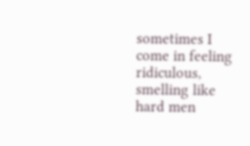sometimes I come in feeling ridiculous, smelling like hard men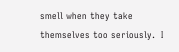smell when they take themselves too seriously.  I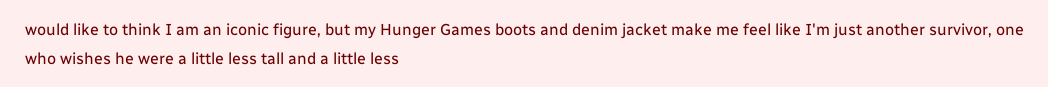would like to think I am an iconic figure, but my Hunger Games boots and denim jacket make me feel like I'm just another survivor, one who wishes he were a little less tall and a little less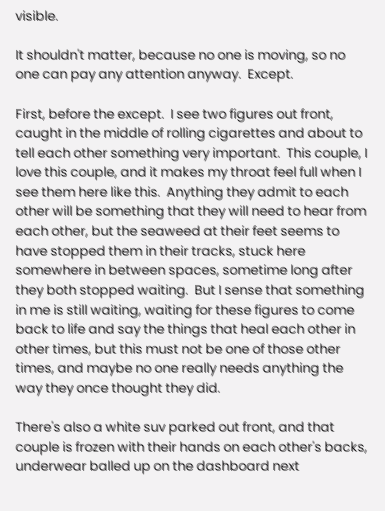visible.

It shouldn't matter, because no one is moving, so no one can pay any attention anyway.  Except.

First, before the except.  I see two figures out front, caught in the middle of rolling cigarettes and about to tell each other something very important.  This couple, I love this couple, and it makes my throat feel full when I see them here like this.  Anything they admit to each other will be something that they will need to hear from each other, but the seaweed at their feet seems to have stopped them in their tracks, stuck here somewhere in between spaces, sometime long after they both stopped waiting.  But I sense that something in me is still waiting, waiting for these figures to come back to life and say the things that heal each other in other times, but this must not be one of those other times, and maybe no one really needs anything the way they once thought they did.

There's also a white suv parked out front, and that couple is frozen with their hands on each other's backs, underwear balled up on the dashboard next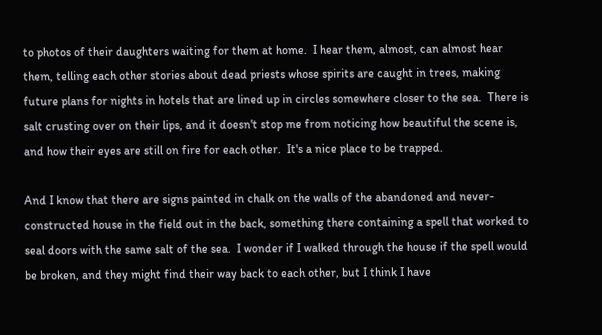to photos of their daughters waiting for them at home.  I hear them, almost, can almost hear them, telling each other stories about dead priests whose spirits are caught in trees, making future plans for nights in hotels that are lined up in circles somewhere closer to the sea.  There is salt crusting over on their lips, and it doesn't stop me from noticing how beautiful the scene is, and how their eyes are still on fire for each other.  It's a nice place to be trapped.

And I know that there are signs painted in chalk on the walls of the abandoned and never-constructed house in the field out in the back, something there containing a spell that worked to seal doors with the same salt of the sea.  I wonder if I walked through the house if the spell would be broken, and they might find their way back to each other, but I think I have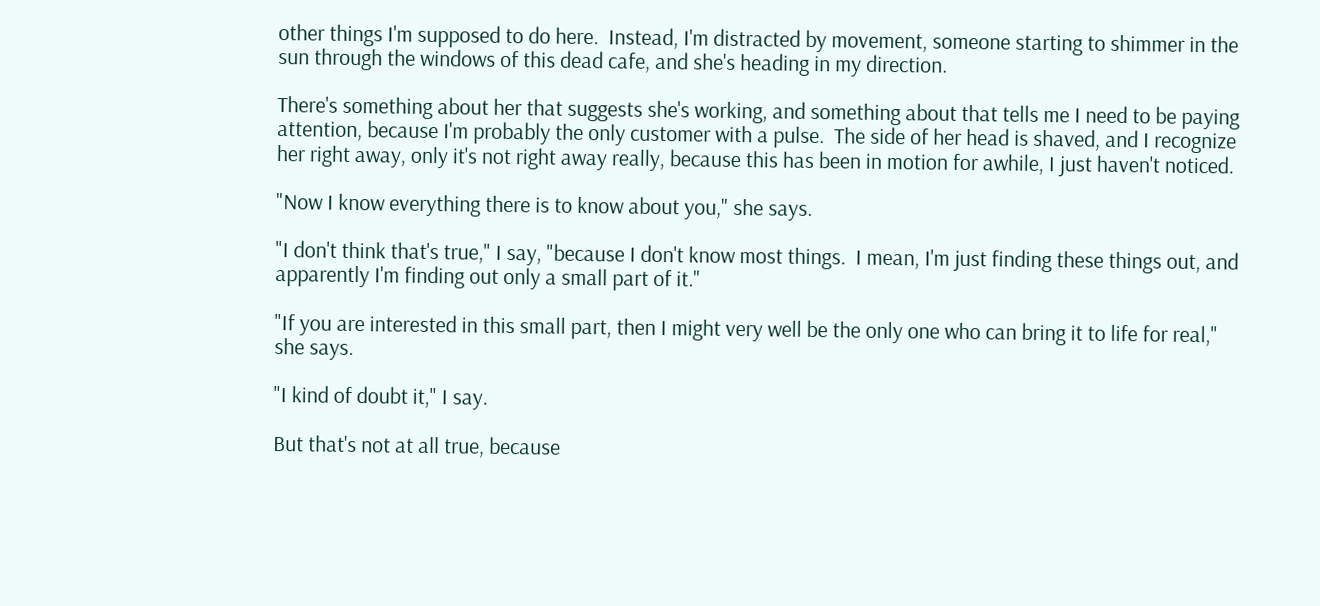other things I'm supposed to do here.  Instead, I'm distracted by movement, someone starting to shimmer in the sun through the windows of this dead cafe, and she's heading in my direction.

There's something about her that suggests she's working, and something about that tells me I need to be paying attention, because I'm probably the only customer with a pulse.  The side of her head is shaved, and I recognize her right away, only it's not right away really, because this has been in motion for awhile, I just haven't noticed.

"Now I know everything there is to know about you," she says.

"I don't think that's true," I say, "because I don't know most things.  I mean, I'm just finding these things out, and apparently I'm finding out only a small part of it."

"If you are interested in this small part, then I might very well be the only one who can bring it to life for real," she says.

"I kind of doubt it," I say.

But that's not at all true, because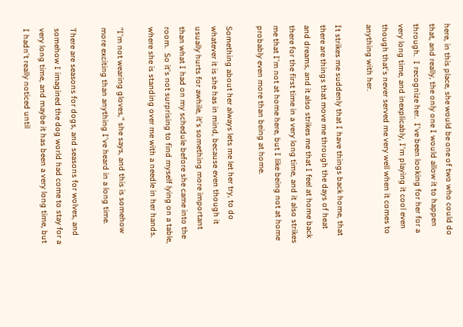here, in this place, she would be one of two who could do that, and really, the only one I would allow it to happen through.  I recognize her.  I've been looking for her for a very long time, and inexplicably, I'm playing it cool even though that's never served me very well when it comes to anything with her.

It strikes me suddenly that I have things back home, that there are things that move me through the days of heat and dreams, and it also strikes me that I feel at home back there for the first time in a very long time, and it also strikes me that I'm not at home here, but I like being not at home probably even more than being at home.

Something about her always lets me let her try, to do whatever it is she has in mind, because even though it usually hurts for awhile, it's something more important than what I had on my schedule before she came into the room.  So it's not surprising to find myself lying on a table, where she is standing over me with a needle in her hands.

"I'm not wearing gloves," she says, and this is somehow more exciting than anything I've heard in a long time.

There are seasons for dogs, and seasons for wolves, and somehow I imagined the dog world had come to stay for a very long time, and maybe it has been a very long time, but I hadn't really noticed until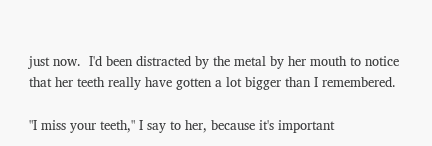just now.  I'd been distracted by the metal by her mouth to notice that her teeth really have gotten a lot bigger than I remembered.

"I miss your teeth," I say to her, because it's important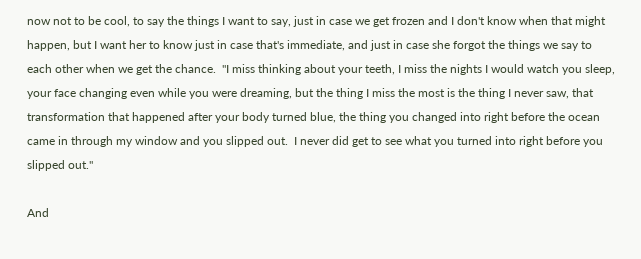now not to be cool, to say the things I want to say, just in case we get frozen and I don't know when that might happen, but I want her to know just in case that's immediate, and just in case she forgot the things we say to each other when we get the chance.  "I miss thinking about your teeth, I miss the nights I would watch you sleep, your face changing even while you were dreaming, but the thing I miss the most is the thing I never saw, that transformation that happened after your body turned blue, the thing you changed into right before the ocean came in through my window and you slipped out.  I never did get to see what you turned into right before you slipped out."

And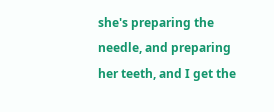she's preparing the needle, and preparing her teeth, and I get the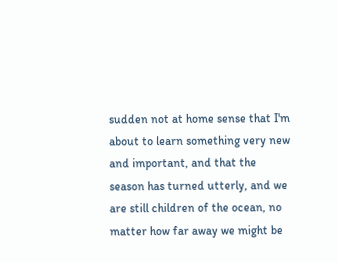sudden not at home sense that I'm about to learn something very new and important, and that the season has turned utterly, and we are still children of the ocean, no matter how far away we might be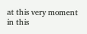at this very moment in this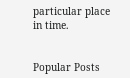particular place in time.


Popular Posts